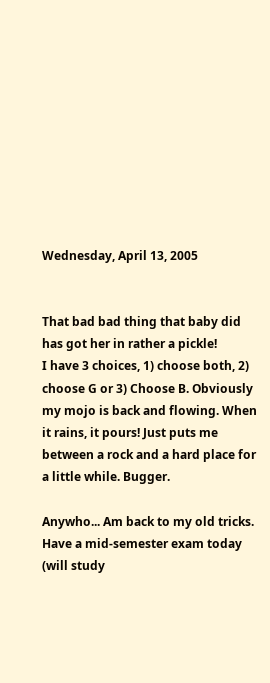Wednesday, April 13, 2005


That bad bad thing that baby did has got her in rather a pickle!
I have 3 choices, 1) choose both, 2) choose G or 3) Choose B. Obviously my mojo is back and flowing. When it rains, it pours! Just puts me between a rock and a hard place for a little while. Bugger.

Anywho... Am back to my old tricks. Have a mid-semester exam today (will study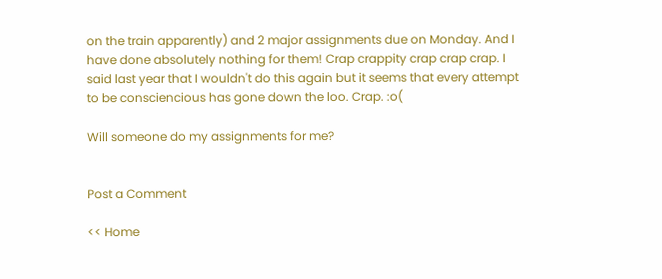on the train apparently) and 2 major assignments due on Monday. And I have done absolutely nothing for them! Crap crappity crap crap crap. I said last year that I wouldn't do this again but it seems that every attempt to be consciencious has gone down the loo. Crap. :o(

Will someone do my assignments for me?


Post a Comment

<< Home